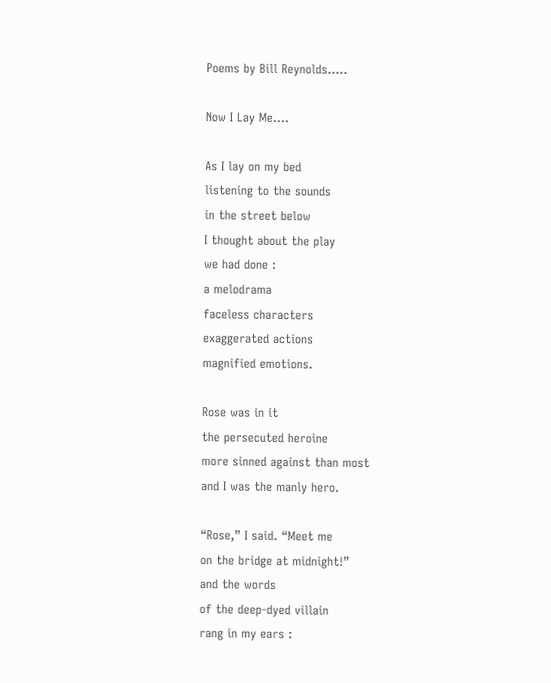Poems by Bill Reynolds.....

Now I Lay Me….

As I lay on my bed
listening to the sounds
in the street below
I thought about the play
we had done :
a melodrama
faceless characters
exaggerated actions
magnified emotions.

Rose was in it
the persecuted heroine
more sinned against than most
and I was the manly hero.

“Rose,” I said. “Meet me
on the bridge at midnight!”
and the words
of the deep-dyed villain
rang in my ears :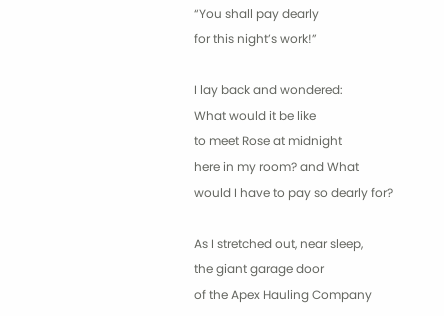“You shall pay dearly
for this night’s work!”

I lay back and wondered:
What would it be like
to meet Rose at midnight
here in my room? and What
would I have to pay so dearly for?

As I stretched out, near sleep,
the giant garage door
of the Apex Hauling Company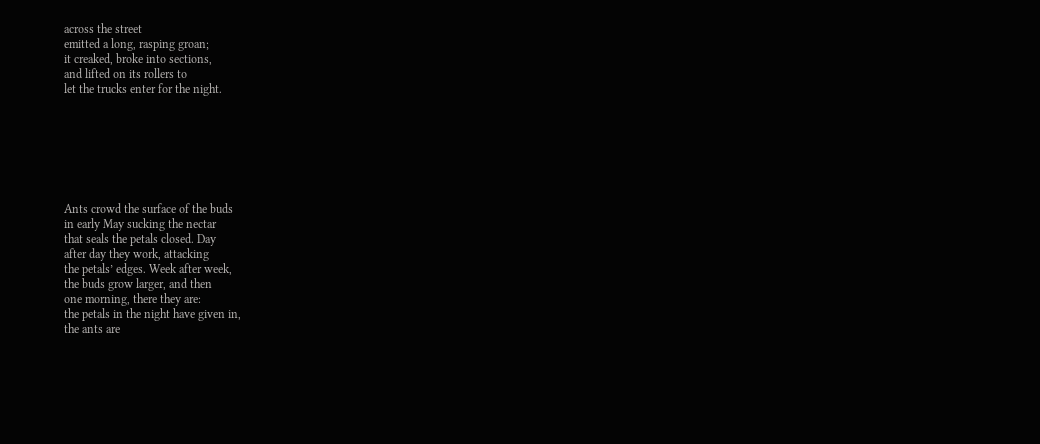across the street
emitted a long, rasping groan;
it creaked, broke into sections,
and lifted on its rollers to
let the trucks enter for the night.







Ants crowd the surface of the buds
in early May sucking the nectar
that seals the petals closed. Day
after day they work, attacking
the petals’ edges. Week after week,
the buds grow larger, and then
one morning, there they are:
the petals in the night have given in,
the ants are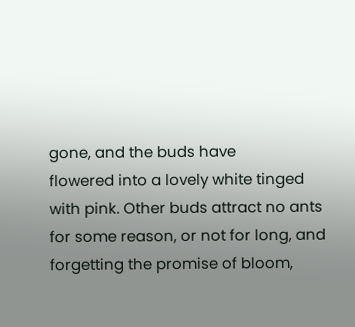gone, and the buds have
flowered into a lovely white tinged
with pink. Other buds attract no ants
for some reason, or not for long, and
forgetting the promise of bloom,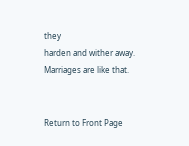they
harden and wither away.
Marriages are like that.


Return to Front Page